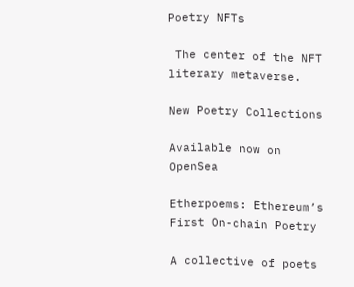Poetry NFTs

 The center of the NFT literary metaverse.

New Poetry Collections

Available now on OpenSea

Etherpoems: Ethereum’s First On-chain Poetry

A collective of poets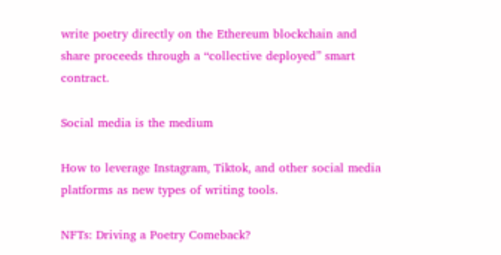write poetry directly on the Ethereum blockchain and share proceeds through a “collective deployed” smart contract.

Social media is the medium

How to leverage Instagram, Tiktok, and other social media platforms as new types of writing tools.

NFTs: Driving a Poetry Comeback?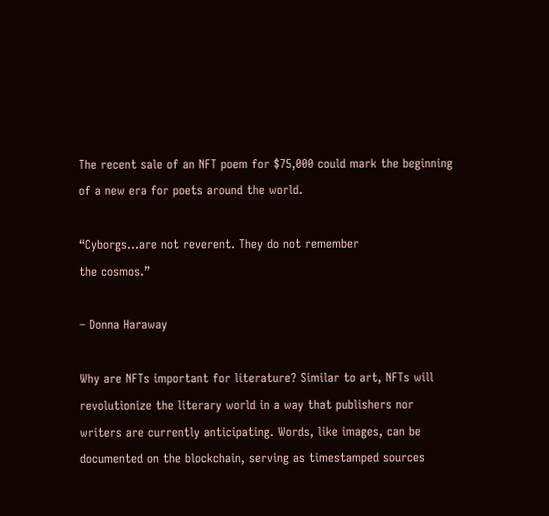The recent sale of an NFT poem for $75,000 could mark the beginning of a new era for poets around the world.

“Cyborgs…are not reverent. They do not remember
the cosmos.”

– Donna Haraway

Why are NFTs important for literature? Similar to art, NFTs will revolutionize the literary world in a way that publishers nor writers are currently anticipating. Words, like images, can be documented on the blockchain, serving as timestamped sources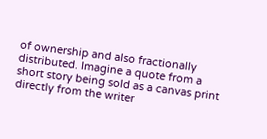of ownership and also fractionally distributed. Imagine a quote from a short story being sold as a canvas print directly from the writer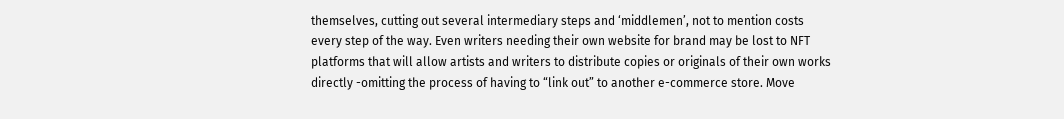themselves, cutting out several intermediary steps and ‘middlemen’, not to mention costs every step of the way. Even writers needing their own website for brand may be lost to NFT platforms that will allow artists and writers to distribute copies or originals of their own works directly -omitting the process of having to “link out” to another e-commerce store. Move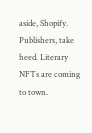aside, Shopify. Publishers, take heed. Literary NFTs are coming to town.